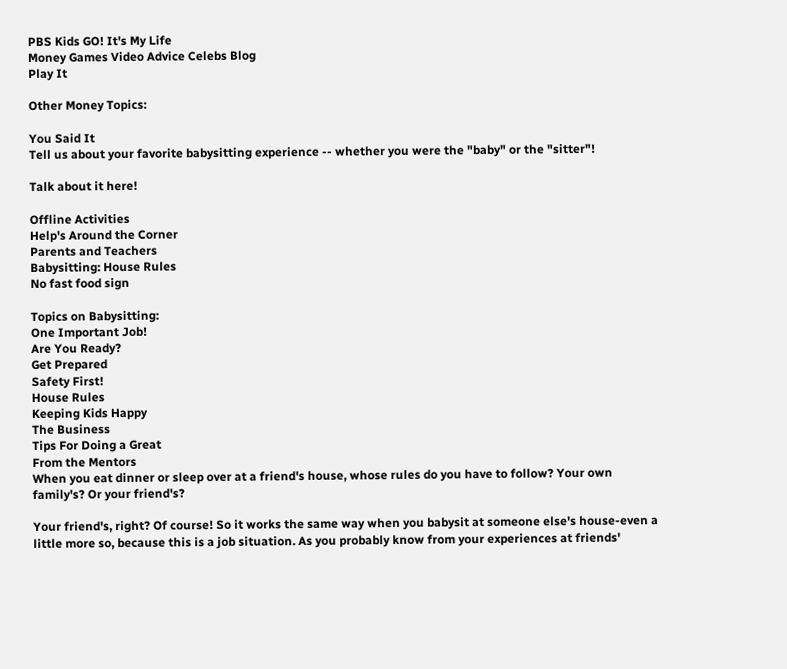PBS Kids GO! It's My Life
Money Games Video Advice Celebs Blog
Play It

Other Money Topics:

You Said It
Tell us about your favorite babysitting experience -- whether you were the "baby" or the "sitter"!

Talk about it here!

Offline Activities
Help's Around the Corner
Parents and Teachers
Babysitting: House Rules
No fast food sign

Topics on Babysitting:
One Important Job!
Are You Ready?
Get Prepared
Safety First!
House Rules
Keeping Kids Happy
The Business
Tips For Doing a Great
From the Mentors
When you eat dinner or sleep over at a friend's house, whose rules do you have to follow? Your own family's? Or your friend's?

Your friend's, right? Of course! So it works the same way when you babysit at someone else's house-even a little more so, because this is a job situation. As you probably know from your experiences at friends'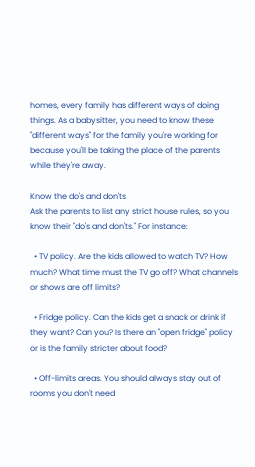homes, every family has different ways of doing things. As a babysitter, you need to know these "different ways" for the family you're working for because you'll be taking the place of the parents while they're away.

Know the do's and don'ts
Ask the parents to list any strict house rules, so you know their "do's and don'ts." For instance:

  • TV policy. Are the kids allowed to watch TV? How much? What time must the TV go off? What channels or shows are off limits?

  • Fridge policy. Can the kids get a snack or drink if they want? Can you? Is there an "open fridge" policy or is the family stricter about food?

  • Off-limits areas. You should always stay out of rooms you don't need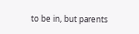to be in, but parents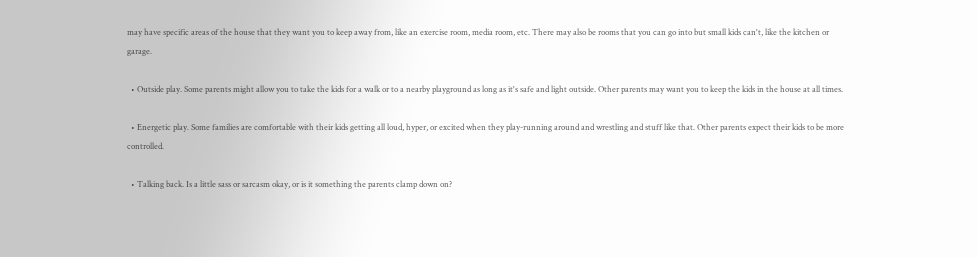may have specific areas of the house that they want you to keep away from, like an exercise room, media room, etc. There may also be rooms that you can go into but small kids can't, like the kitchen or garage.

  • Outside play. Some parents might allow you to take the kids for a walk or to a nearby playground as long as it's safe and light outside. Other parents may want you to keep the kids in the house at all times.

  • Energetic play. Some families are comfortable with their kids getting all loud, hyper, or excited when they play-running around and wrestling and stuff like that. Other parents expect their kids to be more controlled.

  • Talking back. Is a little sass or sarcasm okay, or is it something the parents clamp down on?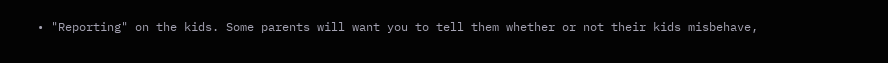• "Reporting" on the kids. Some parents will want you to tell them whether or not their kids misbehave,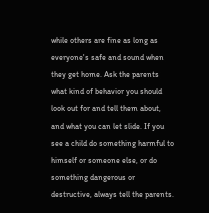while others are fine as long as everyone's safe and sound when they get home. Ask the parents what kind of behavior you should look out for and tell them about, and what you can let slide. If you see a child do something harmful to himself or someone else, or do something dangerous or destructive, always tell the parents.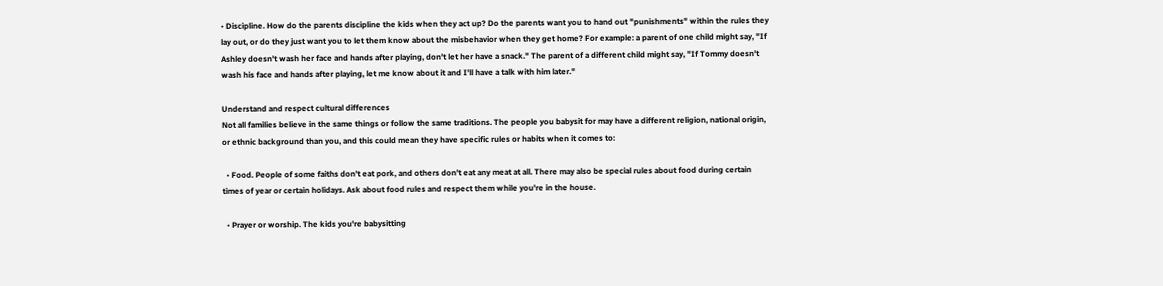• Discipline. How do the parents discipline the kids when they act up? Do the parents want you to hand out "punishments" within the rules they lay out, or do they just want you to let them know about the misbehavior when they get home? For example: a parent of one child might say, "If Ashley doesn't wash her face and hands after playing, don't let her have a snack." The parent of a different child might say, "If Tommy doesn't wash his face and hands after playing, let me know about it and I'll have a talk with him later."

Understand and respect cultural differences
Not all families believe in the same things or follow the same traditions. The people you babysit for may have a different religion, national origin, or ethnic background than you, and this could mean they have specific rules or habits when it comes to:

  • Food. People of some faiths don't eat pork, and others don't eat any meat at all. There may also be special rules about food during certain times of year or certain holidays. Ask about food rules and respect them while you're in the house.

  • Prayer or worship. The kids you're babysitting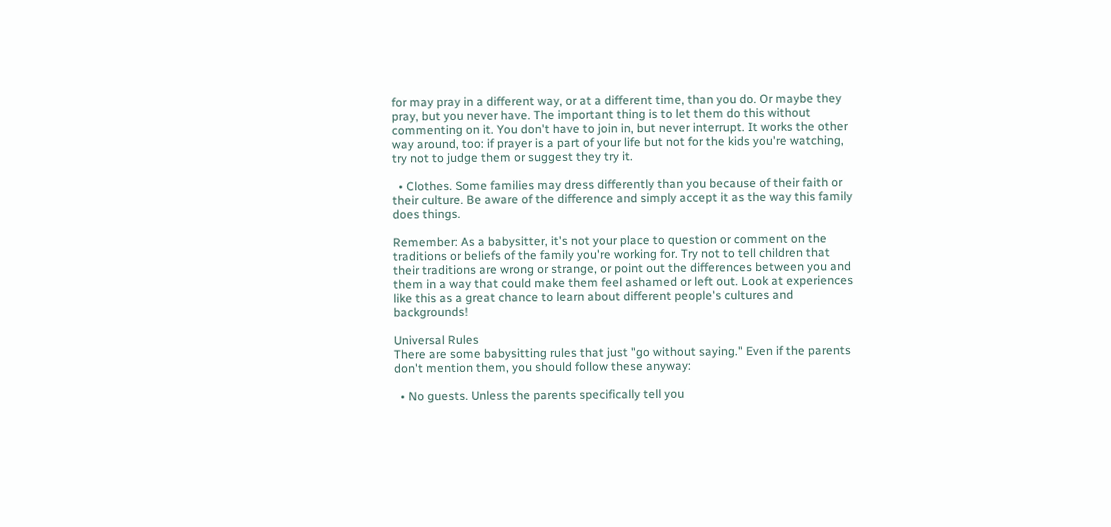for may pray in a different way, or at a different time, than you do. Or maybe they pray, but you never have. The important thing is to let them do this without commenting on it. You don't have to join in, but never interrupt. It works the other way around, too: if prayer is a part of your life but not for the kids you're watching, try not to judge them or suggest they try it.

  • Clothes. Some families may dress differently than you because of their faith or their culture. Be aware of the difference and simply accept it as the way this family does things.

Remember: As a babysitter, it's not your place to question or comment on the traditions or beliefs of the family you're working for. Try not to tell children that their traditions are wrong or strange, or point out the differences between you and them in a way that could make them feel ashamed or left out. Look at experiences like this as a great chance to learn about different people's cultures and backgrounds!

Universal Rules
There are some babysitting rules that just "go without saying." Even if the parents don't mention them, you should follow these anyway:

  • No guests. Unless the parents specifically tell you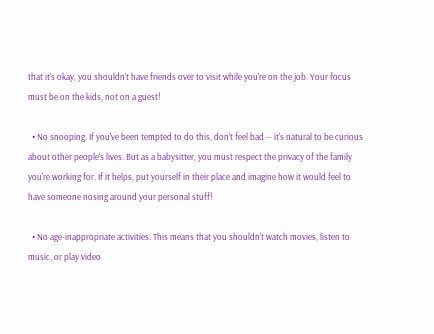that it's okay, you shouldn't have friends over to visit while you're on the job. Your focus must be on the kids, not on a guest!

  • No snooping. If you've been tempted to do this, don't feel bad -- it's natural to be curious about other people's lives. But as a babysitter, you must respect the privacy of the family you're working for. If it helps, put yourself in their place and imagine how it would feel to have someone nosing around your personal stuff!

  • No age-inappropriate activities. This means that you shouldn't watch movies, listen to music, or play video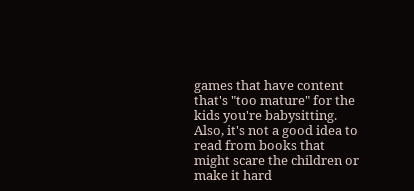games that have content that's "too mature" for the kids you're babysitting. Also, it's not a good idea to read from books that might scare the children or make it hard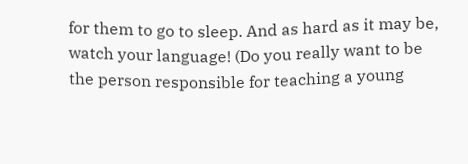for them to go to sleep. And as hard as it may be, watch your language! (Do you really want to be the person responsible for teaching a young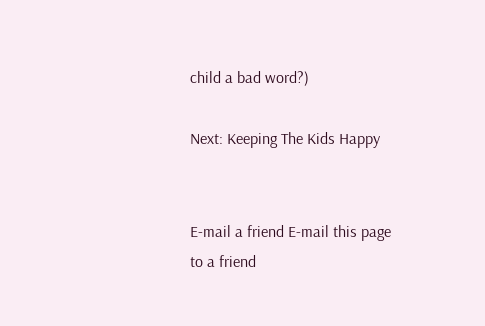child a bad word?)

Next: Keeping The Kids Happy


E-mail a friend E-mail this page to a friend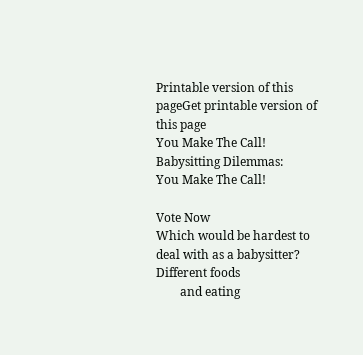Printable version of this pageGet printable version of this page
You Make The Call!
Babysitting Dilemmas:
You Make The Call!

Vote Now
Which would be hardest to deal with as a babysitter?
Different foods
        and eating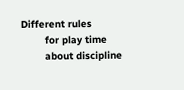Different rules
        for play time
        about discipline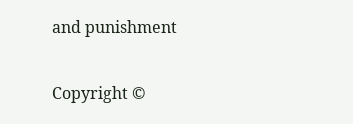and punishment

Copyright ©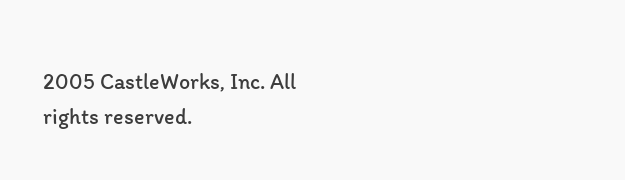2005 CastleWorks, Inc. All rights reserved.